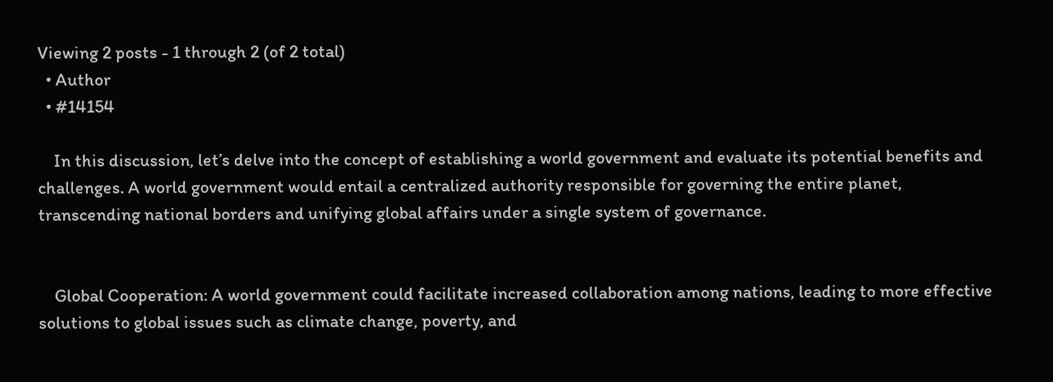Viewing 2 posts - 1 through 2 (of 2 total)
  • Author
  • #14154

    In this discussion, let’s delve into the concept of establishing a world government and evaluate its potential benefits and challenges. A world government would entail a centralized authority responsible for governing the entire planet, transcending national borders and unifying global affairs under a single system of governance.


    Global Cooperation: A world government could facilitate increased collaboration among nations, leading to more effective solutions to global issues such as climate change, poverty, and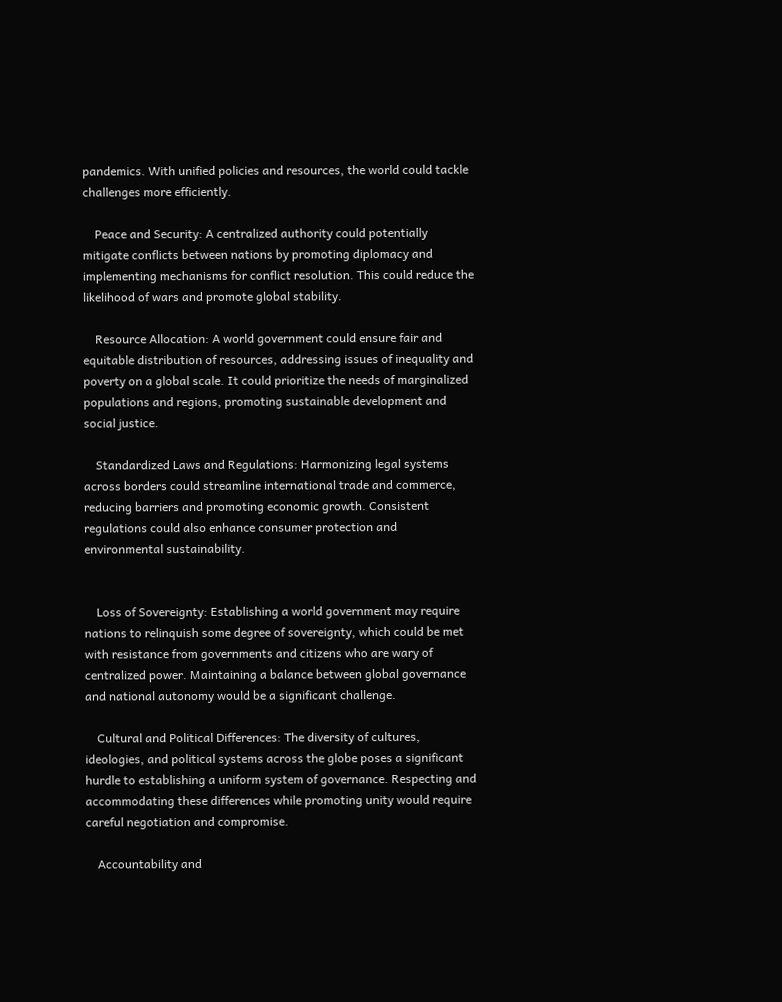pandemics. With unified policies and resources, the world could tackle challenges more efficiently.

    Peace and Security: A centralized authority could potentially mitigate conflicts between nations by promoting diplomacy and implementing mechanisms for conflict resolution. This could reduce the likelihood of wars and promote global stability.

    Resource Allocation: A world government could ensure fair and equitable distribution of resources, addressing issues of inequality and poverty on a global scale. It could prioritize the needs of marginalized populations and regions, promoting sustainable development and social justice.

    Standardized Laws and Regulations: Harmonizing legal systems across borders could streamline international trade and commerce, reducing barriers and promoting economic growth. Consistent regulations could also enhance consumer protection and environmental sustainability.


    Loss of Sovereignty: Establishing a world government may require nations to relinquish some degree of sovereignty, which could be met with resistance from governments and citizens who are wary of centralized power. Maintaining a balance between global governance and national autonomy would be a significant challenge.

    Cultural and Political Differences: The diversity of cultures, ideologies, and political systems across the globe poses a significant hurdle to establishing a uniform system of governance. Respecting and accommodating these differences while promoting unity would require careful negotiation and compromise.

    Accountability and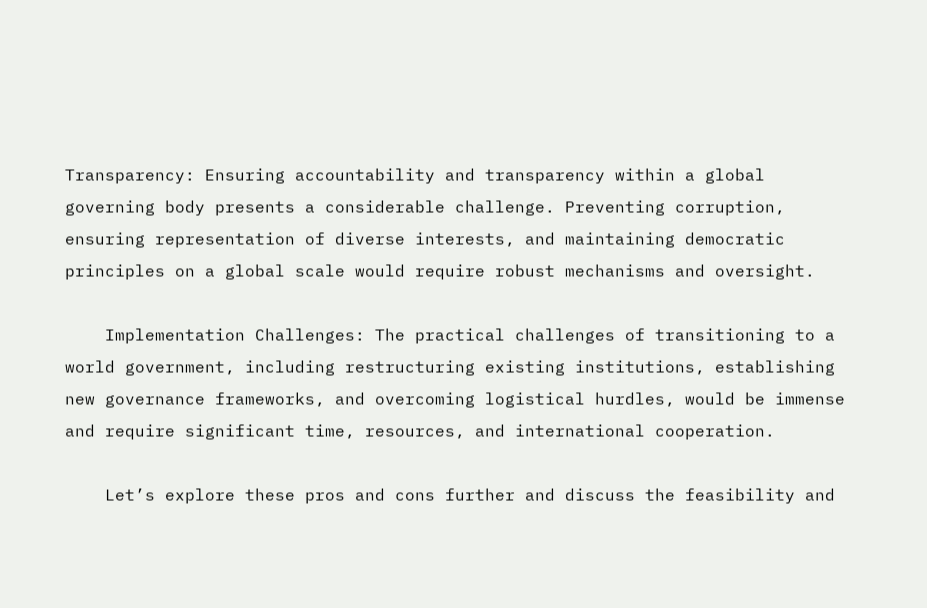Transparency: Ensuring accountability and transparency within a global governing body presents a considerable challenge. Preventing corruption, ensuring representation of diverse interests, and maintaining democratic principles on a global scale would require robust mechanisms and oversight.

    Implementation Challenges: The practical challenges of transitioning to a world government, including restructuring existing institutions, establishing new governance frameworks, and overcoming logistical hurdles, would be immense and require significant time, resources, and international cooperation.

    Let’s explore these pros and cons further and discuss the feasibility and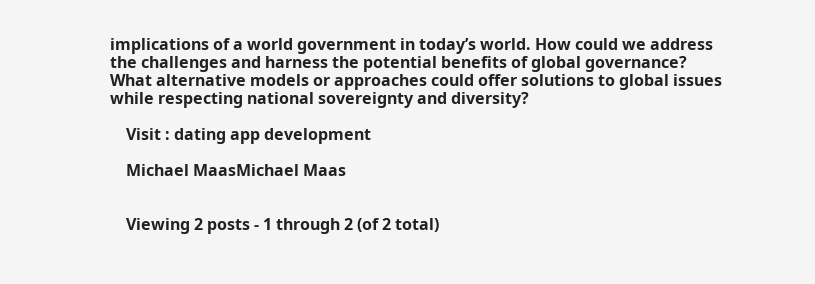implications of a world government in today’s world. How could we address the challenges and harness the potential benefits of global governance? What alternative models or approaches could offer solutions to global issues while respecting national sovereignty and diversity?

    Visit : dating app development

    Michael MaasMichael Maas


    Viewing 2 posts - 1 through 2 (of 2 total)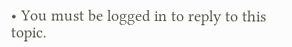• You must be logged in to reply to this topic.